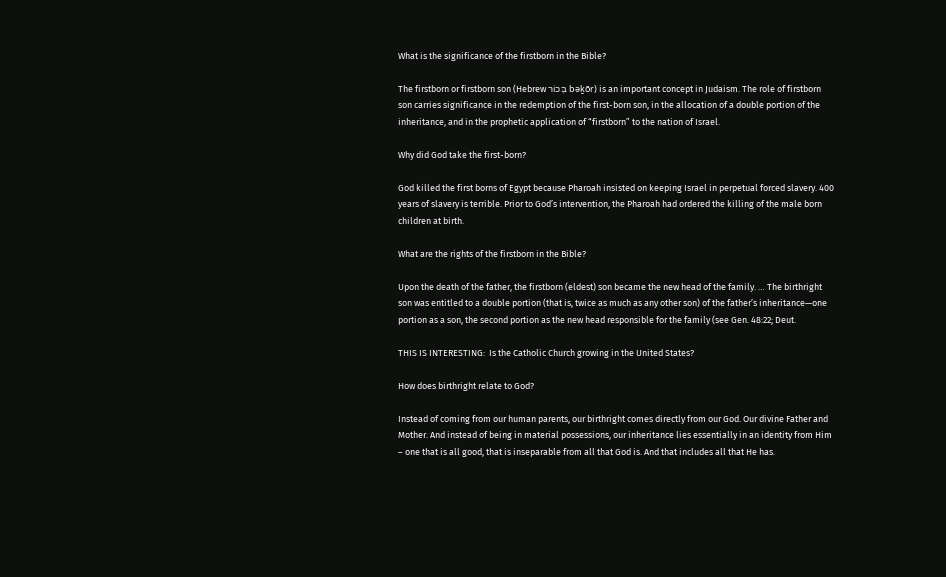What is the significance of the firstborn in the Bible?

The firstborn or firstborn son (Hebrew בְּכוֹר bəḵōr) is an important concept in Judaism. The role of firstborn son carries significance in the redemption of the first-born son, in the allocation of a double portion of the inheritance, and in the prophetic application of “firstborn” to the nation of Israel.

Why did God take the first-born?

God killed the first borns of Egypt because Pharoah insisted on keeping Israel in perpetual forced slavery. 400 years of slavery is terrible. Prior to God’s intervention, the Pharoah had ordered the killing of the male born children at birth.

What are the rights of the firstborn in the Bible?

Upon the death of the father, the firstborn (eldest) son became the new head of the family. … The birthright son was entitled to a double portion (that is, twice as much as any other son) of the father’s inheritance—one portion as a son, the second portion as the new head responsible for the family (see Gen. 48:22; Deut.

THIS IS INTERESTING:  Is the Catholic Church growing in the United States?

How does birthright relate to God?

Instead of coming from our human parents, our birthright comes directly from our God. Our divine Father and Mother. And instead of being in material possessions, our inheritance lies essentially in an identity from Him – one that is all good, that is inseparable from all that God is. And that includes all that He has.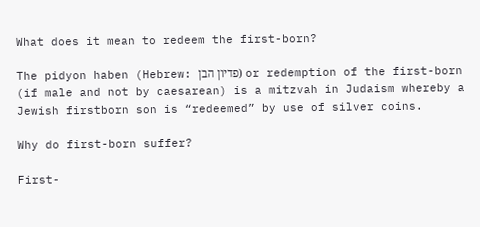What does it mean to redeem the first-born?

The pidyon haben (Hebrew: פדיון הבן) or redemption of the first-born (if male and not by caesarean) is a mitzvah in Judaism whereby a Jewish firstborn son is “redeemed” by use of silver coins.

Why do first-born suffer?

First-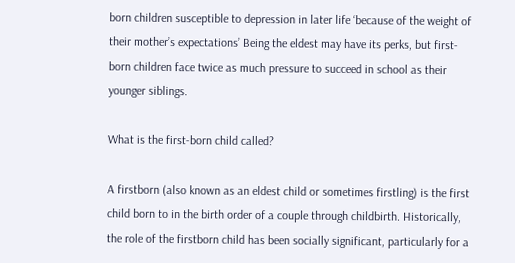born children susceptible to depression in later life ‘because of the weight of their mother’s expectations’ Being the eldest may have its perks, but first-born children face twice as much pressure to succeed in school as their younger siblings.

What is the first-born child called?

A firstborn (also known as an eldest child or sometimes firstling) is the first child born to in the birth order of a couple through childbirth. Historically, the role of the firstborn child has been socially significant, particularly for a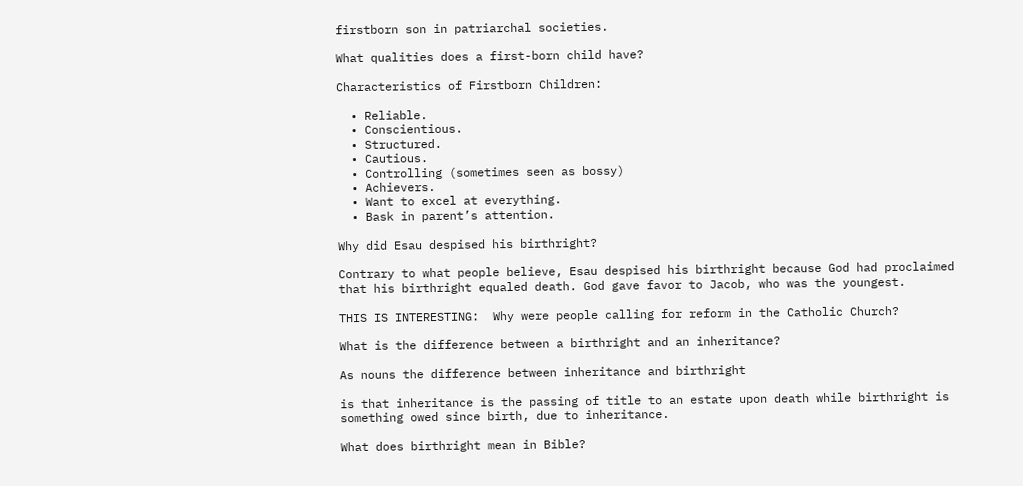firstborn son in patriarchal societies.

What qualities does a first-born child have?

Characteristics of Firstborn Children:

  • Reliable.
  • Conscientious.
  • Structured.
  • Cautious.
  • Controlling (sometimes seen as bossy)
  • Achievers.
  • Want to excel at everything.
  • Bask in parent’s attention.

Why did Esau despised his birthright?

Contrary to what people believe, Esau despised his birthright because God had proclaimed that his birthright equaled death. God gave favor to Jacob, who was the youngest.

THIS IS INTERESTING:  Why were people calling for reform in the Catholic Church?

What is the difference between a birthright and an inheritance?

As nouns the difference between inheritance and birthright

is that inheritance is the passing of title to an estate upon death while birthright is something owed since birth, due to inheritance.

What does birthright mean in Bible?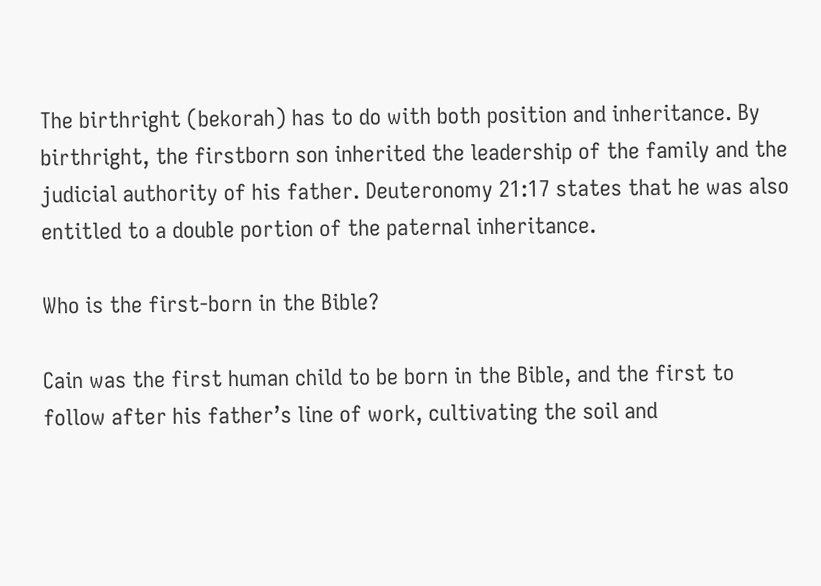The birthright (bekorah) has to do with both position and inheritance. By birthright, the firstborn son inherited the leadership of the family and the judicial authority of his father. Deuteronomy 21:17 states that he was also entitled to a double portion of the paternal inheritance.

Who is the first-born in the Bible?

Cain was the first human child to be born in the Bible, and the first to follow after his father’s line of work, cultivating the soil and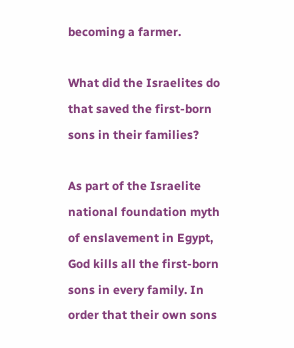becoming a farmer.

What did the Israelites do that saved the first-born sons in their families?

As part of the Israelite national foundation myth of enslavement in Egypt, God kills all the first-born sons in every family. In order that their own sons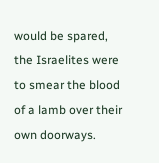would be spared, the Israelites were to smear the blood of a lamb over their own doorways.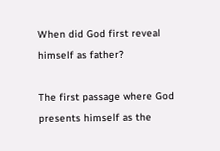When did God first reveal himself as father?

The first passage where God presents himself as the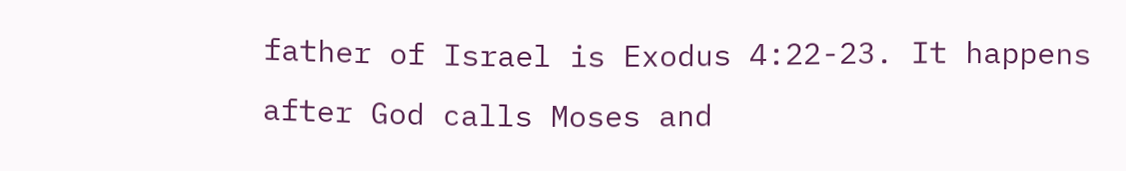father of Israel is Exodus 4:22-23. It happens after God calls Moses and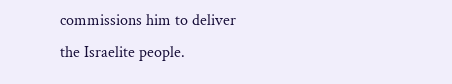commissions him to deliver the Israelite people.